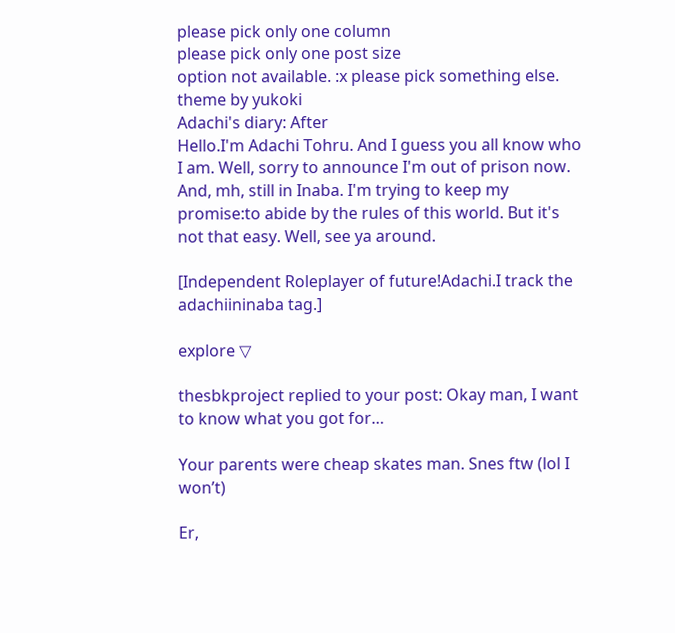please pick only one column
please pick only one post size
option not available. :x please pick something else.
theme by yukoki
Adachi's diary: After
Hello.I'm Adachi Tohru. And I guess you all know who I am. Well, sorry to announce I'm out of prison now. And, mh, still in Inaba. I'm trying to keep my promise:to abide by the rules of this world. But it's not that easy. Well, see ya around.

[Independent Roleplayer of future!Adachi.I track the adachiininaba tag.]

explore ▽

thesbkproject replied to your post: Okay man, I want to know what you got for…

Your parents were cheap skates man. Snes ftw (lol I won’t)

Er,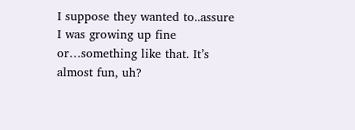I suppose they wanted to..assure I was growing up fine or…something like that. It’s almost fun, uh?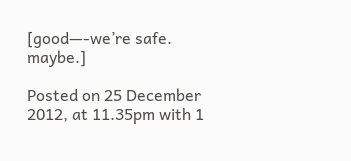[good—-we’re safe. maybe.]

Posted on 25 December 2012, at 11.35pm with 1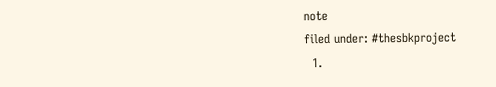note
filed under: #thesbkproject
  1.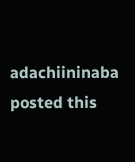adachiininaba posted this